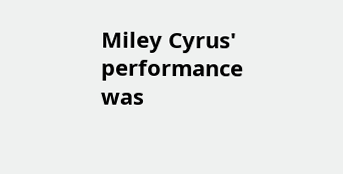Miley Cyrus' performance was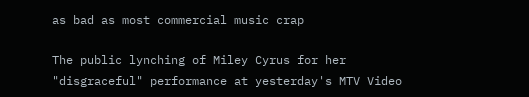as bad as most commercial music crap

The public lynching of Miley Cyrus for her "disgraceful" performance at yesterday's MTV Video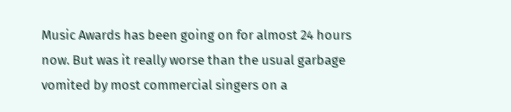Music Awards has been going on for almost 24 hours now. But was it really worse than the usual garbage vomited by most commercial singers on a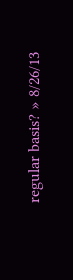regular basis? » 8/26/13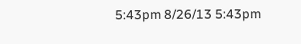5:43pm 8/26/13 5:43pm